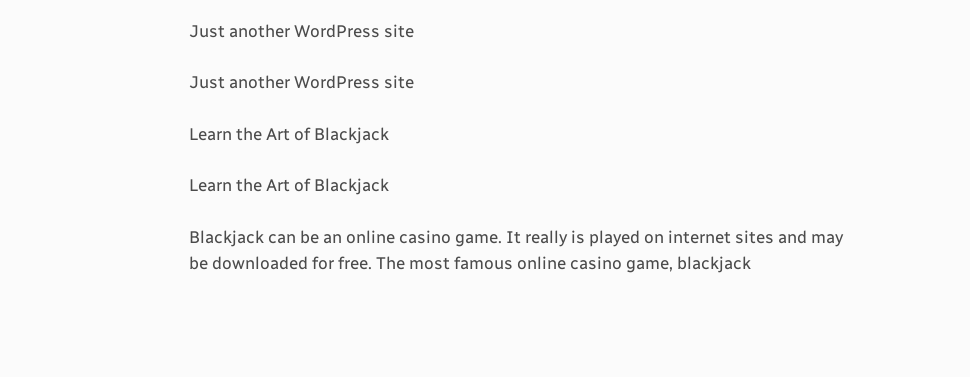Just another WordPress site

Just another WordPress site

Learn the Art of Blackjack

Learn the Art of Blackjack

Blackjack can be an online casino game. It really is played on internet sites and may be downloaded for free. The most famous online casino game, blackjack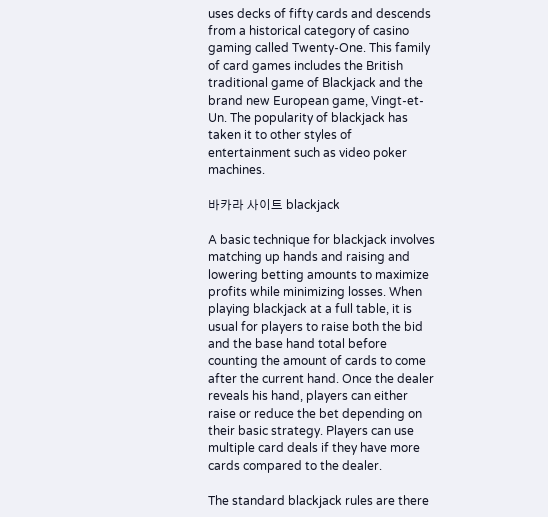uses decks of fifty cards and descends from a historical category of casino gaming called Twenty-One. This family of card games includes the British traditional game of Blackjack and the brand new European game, Vingt-et-Un. The popularity of blackjack has taken it to other styles of entertainment such as video poker machines.

바카라 사이트 blackjack

A basic technique for blackjack involves matching up hands and raising and lowering betting amounts to maximize profits while minimizing losses. When playing blackjack at a full table, it is usual for players to raise both the bid and the base hand total before counting the amount of cards to come after the current hand. Once the dealer reveals his hand, players can either raise or reduce the bet depending on their basic strategy. Players can use multiple card deals if they have more cards compared to the dealer.

The standard blackjack rules are there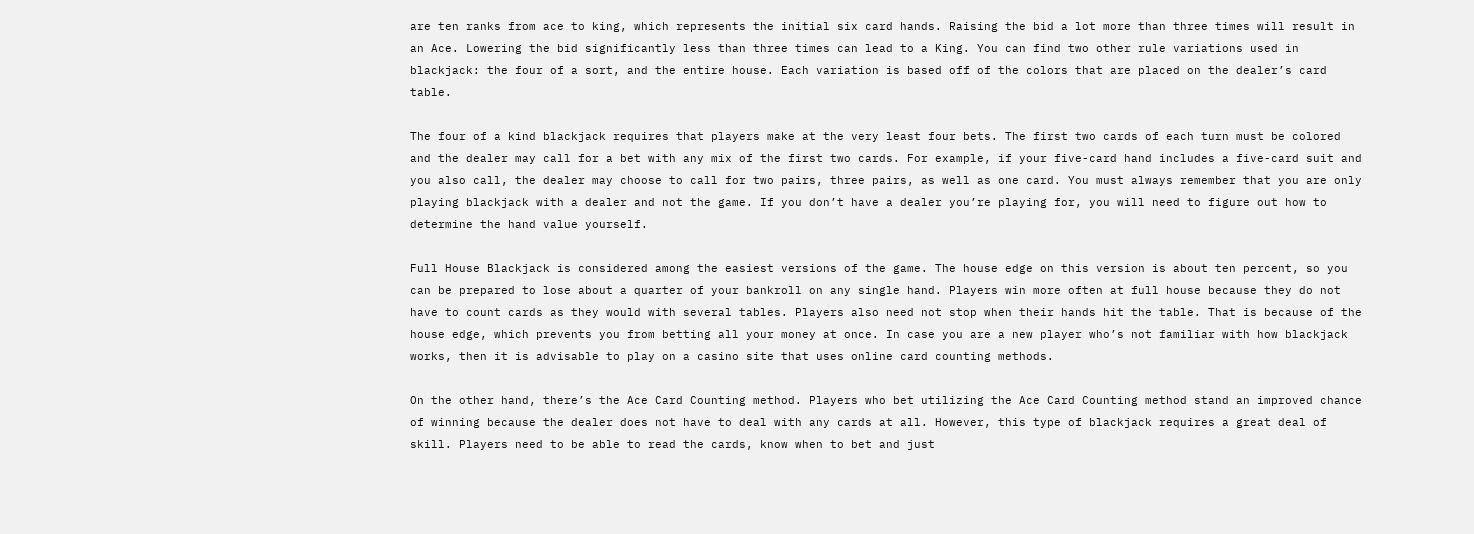are ten ranks from ace to king, which represents the initial six card hands. Raising the bid a lot more than three times will result in an Ace. Lowering the bid significantly less than three times can lead to a King. You can find two other rule variations used in blackjack: the four of a sort, and the entire house. Each variation is based off of the colors that are placed on the dealer’s card table.

The four of a kind blackjack requires that players make at the very least four bets. The first two cards of each turn must be colored and the dealer may call for a bet with any mix of the first two cards. For example, if your five-card hand includes a five-card suit and you also call, the dealer may choose to call for two pairs, three pairs, as well as one card. You must always remember that you are only playing blackjack with a dealer and not the game. If you don’t have a dealer you’re playing for, you will need to figure out how to determine the hand value yourself.

Full House Blackjack is considered among the easiest versions of the game. The house edge on this version is about ten percent, so you can be prepared to lose about a quarter of your bankroll on any single hand. Players win more often at full house because they do not have to count cards as they would with several tables. Players also need not stop when their hands hit the table. That is because of the house edge, which prevents you from betting all your money at once. In case you are a new player who’s not familiar with how blackjack works, then it is advisable to play on a casino site that uses online card counting methods.

On the other hand, there’s the Ace Card Counting method. Players who bet utilizing the Ace Card Counting method stand an improved chance of winning because the dealer does not have to deal with any cards at all. However, this type of blackjack requires a great deal of skill. Players need to be able to read the cards, know when to bet and just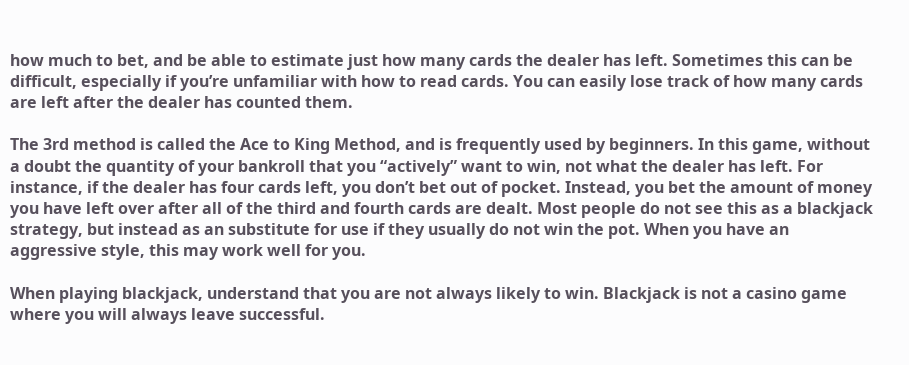how much to bet, and be able to estimate just how many cards the dealer has left. Sometimes this can be difficult, especially if you’re unfamiliar with how to read cards. You can easily lose track of how many cards are left after the dealer has counted them.

The 3rd method is called the Ace to King Method, and is frequently used by beginners. In this game, without a doubt the quantity of your bankroll that you “actively” want to win, not what the dealer has left. For instance, if the dealer has four cards left, you don’t bet out of pocket. Instead, you bet the amount of money you have left over after all of the third and fourth cards are dealt. Most people do not see this as a blackjack strategy, but instead as an substitute for use if they usually do not win the pot. When you have an aggressive style, this may work well for you.

When playing blackjack, understand that you are not always likely to win. Blackjack is not a casino game where you will always leave successful.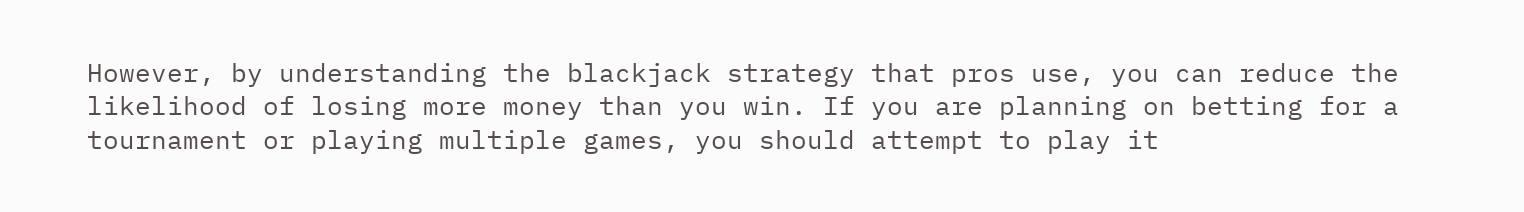However, by understanding the blackjack strategy that pros use, you can reduce the likelihood of losing more money than you win. If you are planning on betting for a tournament or playing multiple games, you should attempt to play it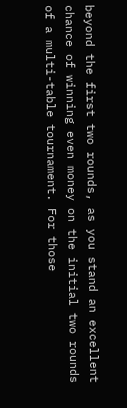beyond the first two rounds, as you stand an excellent chance of winning even money on the initial two rounds of a multi-table tournament. For those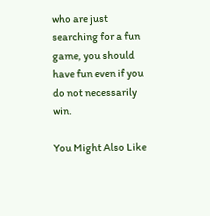who are just searching for a fun game, you should have fun even if you do not necessarily win.

You Might Also Like